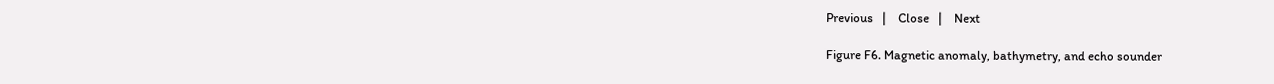Previous   |    Close   |    Next

Figure F6. Magnetic anomaly, bathymetry, and echo sounder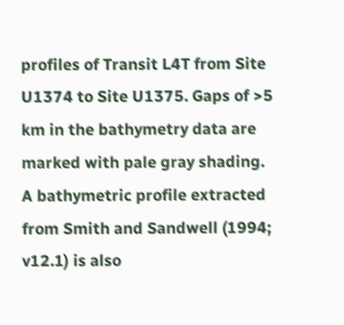profiles of Transit L4T from Site U1374 to Site U1375. Gaps of >5 km in the bathymetry data are marked with pale gray shading. A bathymetric profile extracted from Smith and Sandwell (1994; v12.1) is also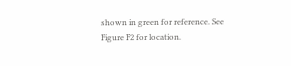shown in green for reference. See Figure F2 for location.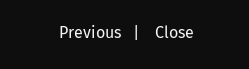Previous   |    Close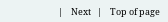|    Next   |    Top of page